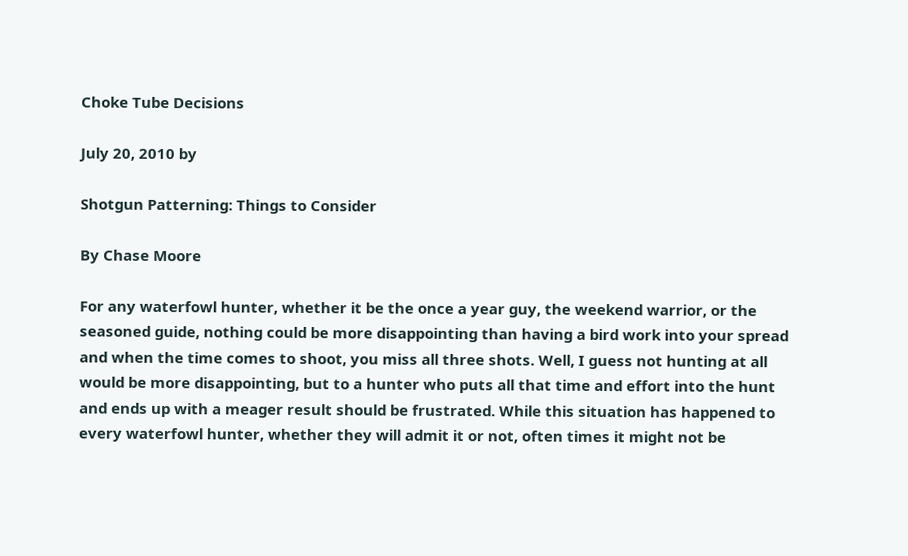Choke Tube Decisions

July 20, 2010 by

Shotgun Patterning: Things to Consider

By Chase Moore

For any waterfowl hunter, whether it be the once a year guy, the weekend warrior, or the seasoned guide, nothing could be more disappointing than having a bird work into your spread and when the time comes to shoot, you miss all three shots. Well, I guess not hunting at all would be more disappointing, but to a hunter who puts all that time and effort into the hunt and ends up with a meager result should be frustrated. While this situation has happened to every waterfowl hunter, whether they will admit it or not, often times it might not be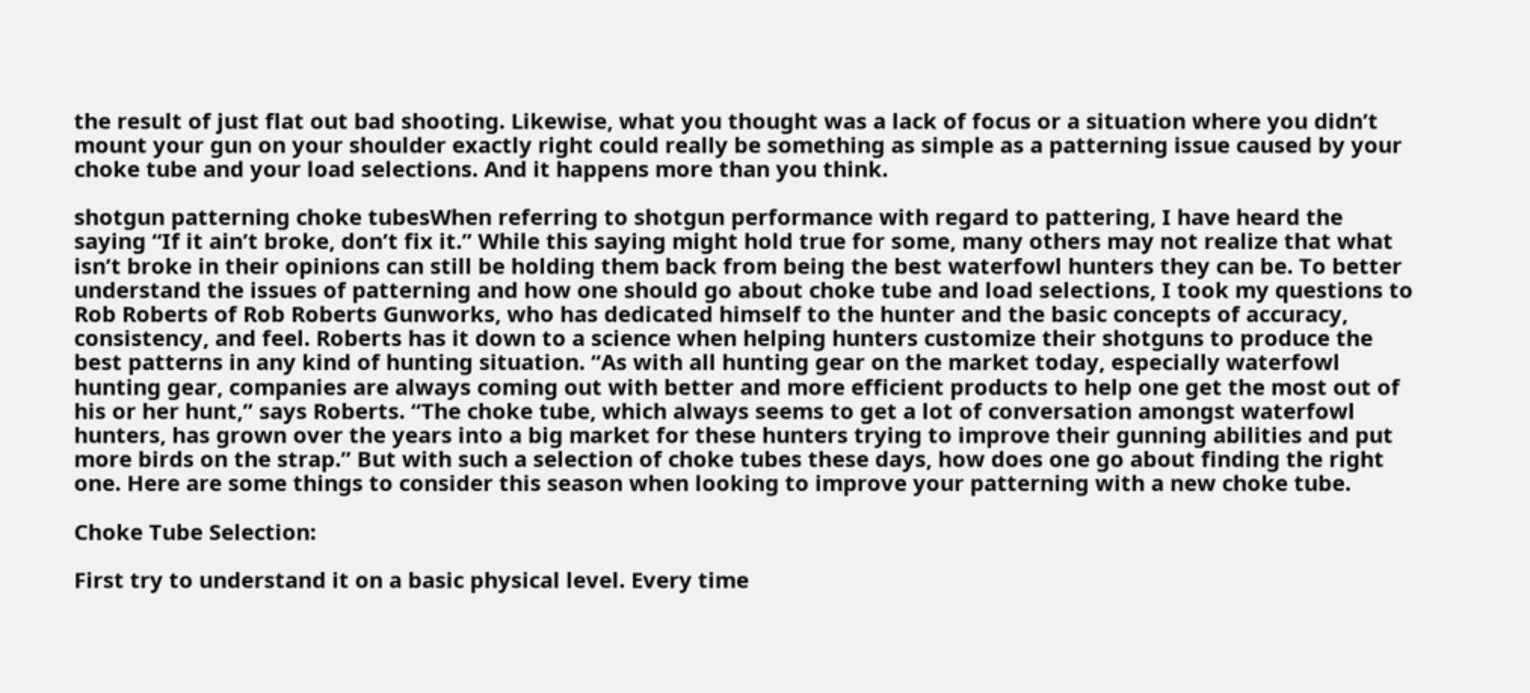the result of just flat out bad shooting. Likewise, what you thought was a lack of focus or a situation where you didn’t mount your gun on your shoulder exactly right could really be something as simple as a patterning issue caused by your choke tube and your load selections. And it happens more than you think.

shotgun patterning choke tubesWhen referring to shotgun performance with regard to pattering, I have heard the saying “If it ain’t broke, don’t fix it.” While this saying might hold true for some, many others may not realize that what isn’t broke in their opinions can still be holding them back from being the best waterfowl hunters they can be. To better understand the issues of patterning and how one should go about choke tube and load selections, I took my questions to Rob Roberts of Rob Roberts Gunworks, who has dedicated himself to the hunter and the basic concepts of accuracy, consistency, and feel. Roberts has it down to a science when helping hunters customize their shotguns to produce the best patterns in any kind of hunting situation. “As with all hunting gear on the market today, especially waterfowl hunting gear, companies are always coming out with better and more efficient products to help one get the most out of his or her hunt,” says Roberts. “The choke tube, which always seems to get a lot of conversation amongst waterfowl hunters, has grown over the years into a big market for these hunters trying to improve their gunning abilities and put more birds on the strap.” But with such a selection of choke tubes these days, how does one go about finding the right one. Here are some things to consider this season when looking to improve your patterning with a new choke tube.

Choke Tube Selection:

First try to understand it on a basic physical level. Every time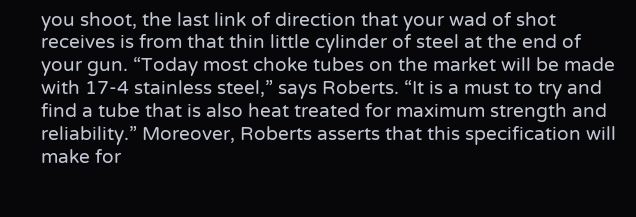you shoot, the last link of direction that your wad of shot receives is from that thin little cylinder of steel at the end of your gun. “Today most choke tubes on the market will be made with 17-4 stainless steel,” says Roberts. “It is a must to try and find a tube that is also heat treated for maximum strength and reliability.” Moreover, Roberts asserts that this specification will make for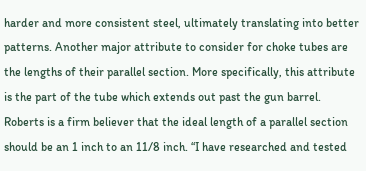harder and more consistent steel, ultimately translating into better patterns. Another major attribute to consider for choke tubes are the lengths of their parallel section. More specifically, this attribute is the part of the tube which extends out past the gun barrel. Roberts is a firm believer that the ideal length of a parallel section should be an 1 inch to an 11/8 inch. “I have researched and tested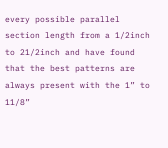every possible parallel section length from a 1/2inch to 21/2inch and have found that the best patterns are always present with the 1” to 11/8”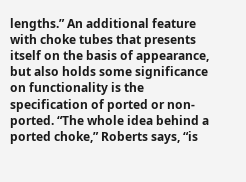lengths.” An additional feature with choke tubes that presents itself on the basis of appearance, but also holds some significance on functionality is the specification of ported or non-ported. “The whole idea behind a ported choke,” Roberts says, “is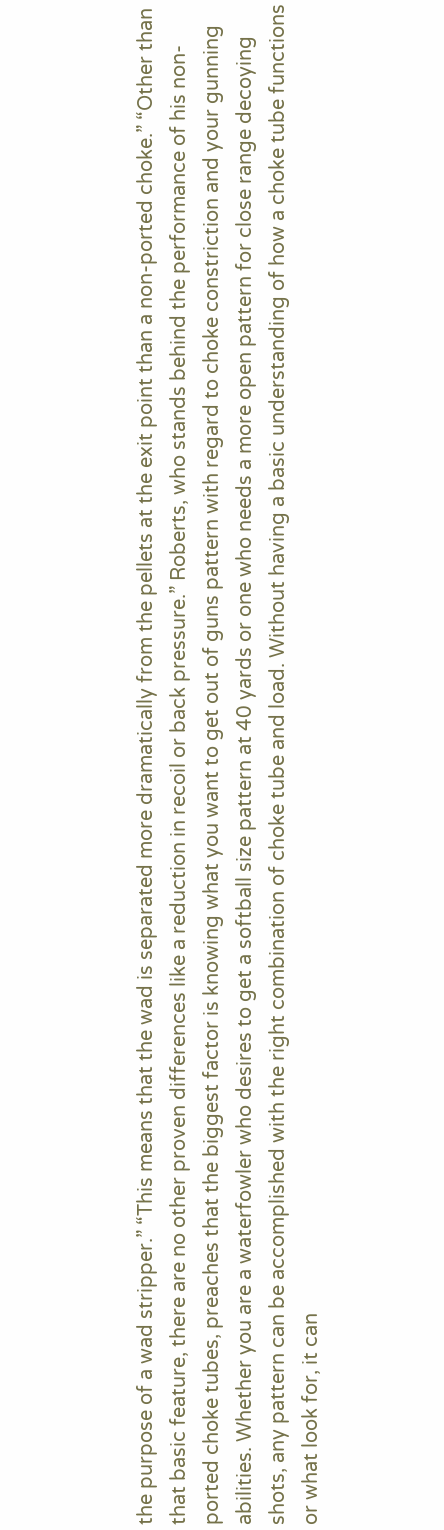the purpose of a wad stripper.” “This means that the wad is separated more dramatically from the pellets at the exit point than a non-ported choke.” “Other than that basic feature, there are no other proven differences like a reduction in recoil or back pressure.” Roberts, who stands behind the performance of his non-ported choke tubes, preaches that the biggest factor is knowing what you want to get out of guns pattern with regard to choke constriction and your gunning abilities. Whether you are a waterfowler who desires to get a softball size pattern at 40 yards or one who needs a more open pattern for close range decoying shots, any pattern can be accomplished with the right combination of choke tube and load. Without having a basic understanding of how a choke tube functions or what look for, it can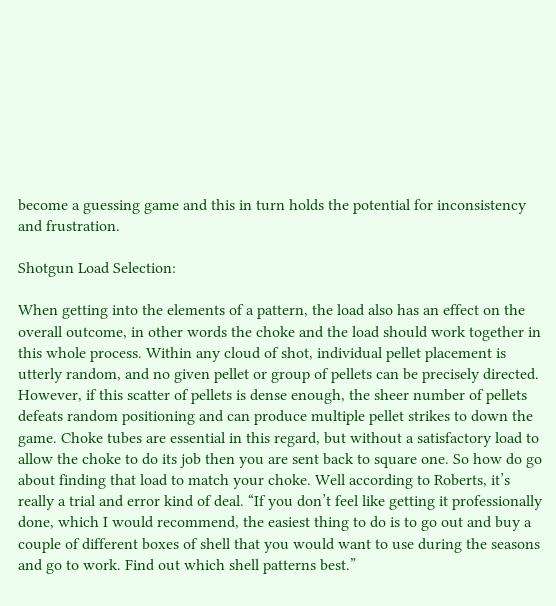become a guessing game and this in turn holds the potential for inconsistency and frustration.

Shotgun Load Selection:

When getting into the elements of a pattern, the load also has an effect on the overall outcome, in other words the choke and the load should work together in this whole process. Within any cloud of shot, individual pellet placement is utterly random, and no given pellet or group of pellets can be precisely directed. However, if this scatter of pellets is dense enough, the sheer number of pellets defeats random positioning and can produce multiple pellet strikes to down the game. Choke tubes are essential in this regard, but without a satisfactory load to allow the choke to do its job then you are sent back to square one. So how do go about finding that load to match your choke. Well according to Roberts, it’s really a trial and error kind of deal. “If you don’t feel like getting it professionally done, which I would recommend, the easiest thing to do is to go out and buy a couple of different boxes of shell that you would want to use during the seasons and go to work. Find out which shell patterns best.”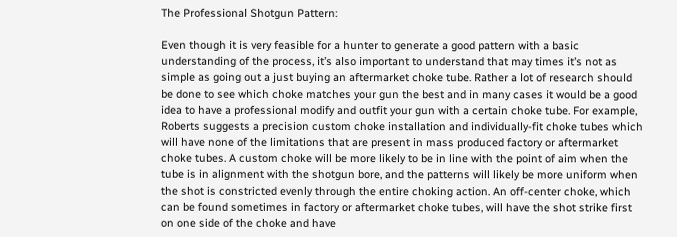The Professional Shotgun Pattern:

Even though it is very feasible for a hunter to generate a good pattern with a basic understanding of the process, it’s also important to understand that may times it’s not as simple as going out a just buying an aftermarket choke tube. Rather a lot of research should be done to see which choke matches your gun the best and in many cases it would be a good idea to have a professional modify and outfit your gun with a certain choke tube. For example, Roberts suggests a precision custom choke installation and individually-fit choke tubes which will have none of the limitations that are present in mass produced factory or aftermarket choke tubes. A custom choke will be more likely to be in line with the point of aim when the tube is in alignment with the shotgun bore, and the patterns will likely be more uniform when the shot is constricted evenly through the entire choking action. An off-center choke, which can be found sometimes in factory or aftermarket choke tubes, will have the shot strike first on one side of the choke and have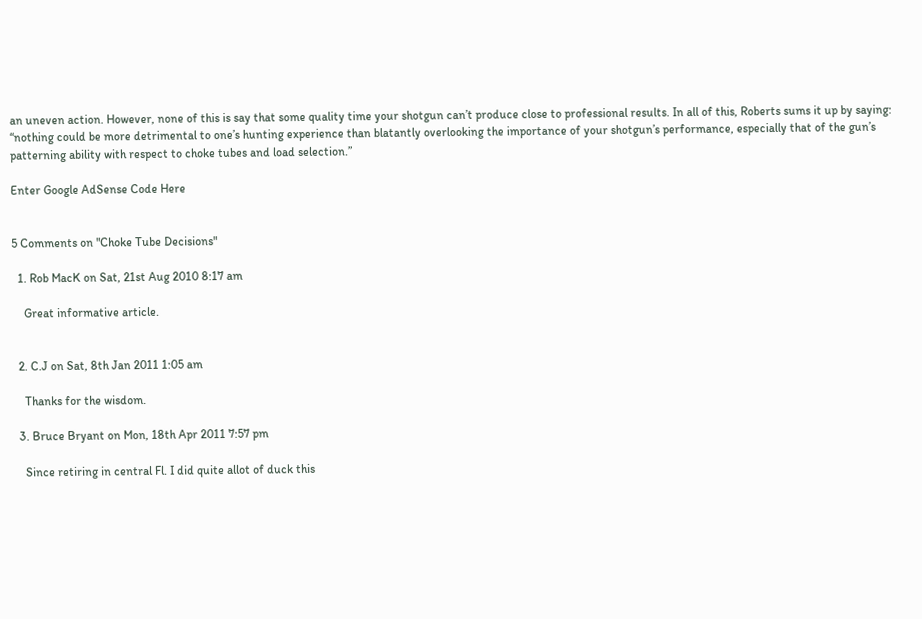an uneven action. However, none of this is say that some quality time your shotgun can’t produce close to professional results. In all of this, Roberts sums it up by saying: “nothing could be more detrimental to one’s hunting experience than blatantly overlooking the importance of your shotgun’s performance, especially that of the gun’s patterning ability with respect to choke tubes and load selection.”

Enter Google AdSense Code Here


5 Comments on "Choke Tube Decisions"

  1. Rob MacK on Sat, 21st Aug 2010 8:17 am

    Great informative article.


  2. C.J on Sat, 8th Jan 2011 1:05 am

    Thanks for the wisdom.

  3. Bruce Bryant on Mon, 18th Apr 2011 7:57 pm

    Since retiring in central Fl. I did quite allot of duck this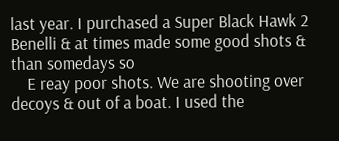last year. I purchased a Super Black Hawk 2 Benelli & at times made some good shots & than somedays so
    E reay poor shots. We are shooting over decoys & out of a boat. I used the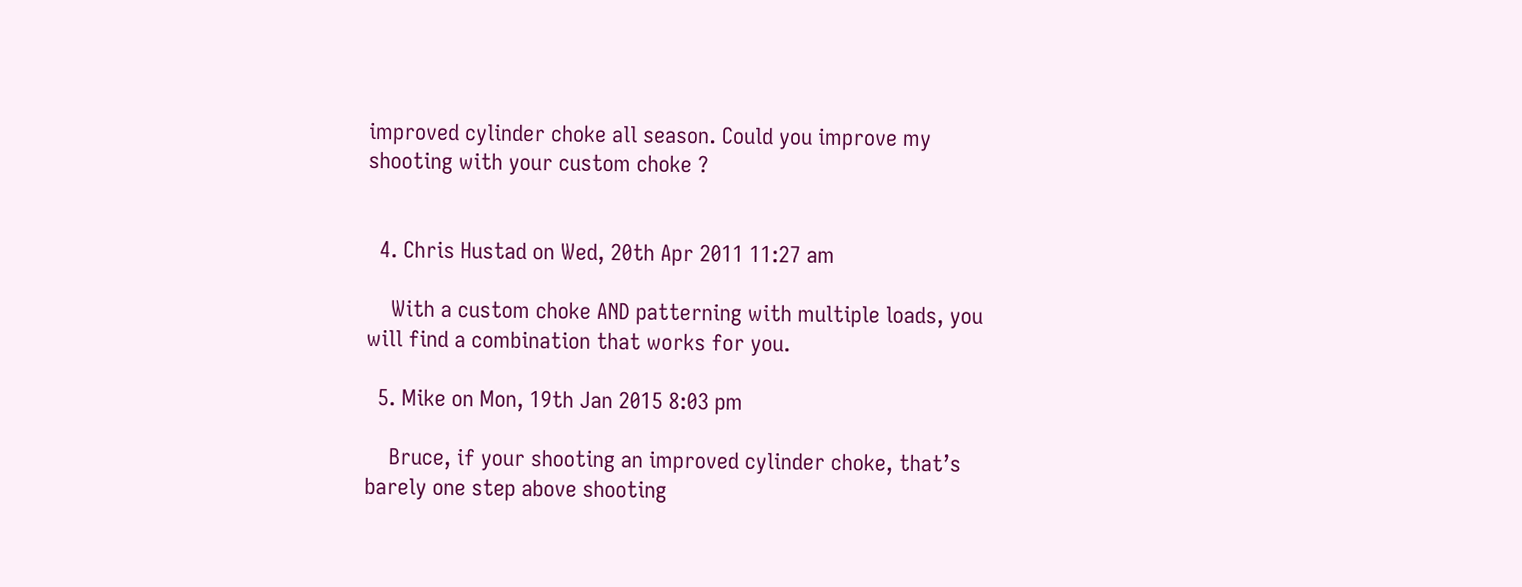improved cylinder choke all season. Could you improve my shooting with your custom choke ?


  4. Chris Hustad on Wed, 20th Apr 2011 11:27 am

    With a custom choke AND patterning with multiple loads, you will find a combination that works for you.

  5. Mike on Mon, 19th Jan 2015 8:03 pm

    Bruce, if your shooting an improved cylinder choke, that’s barely one step above shooting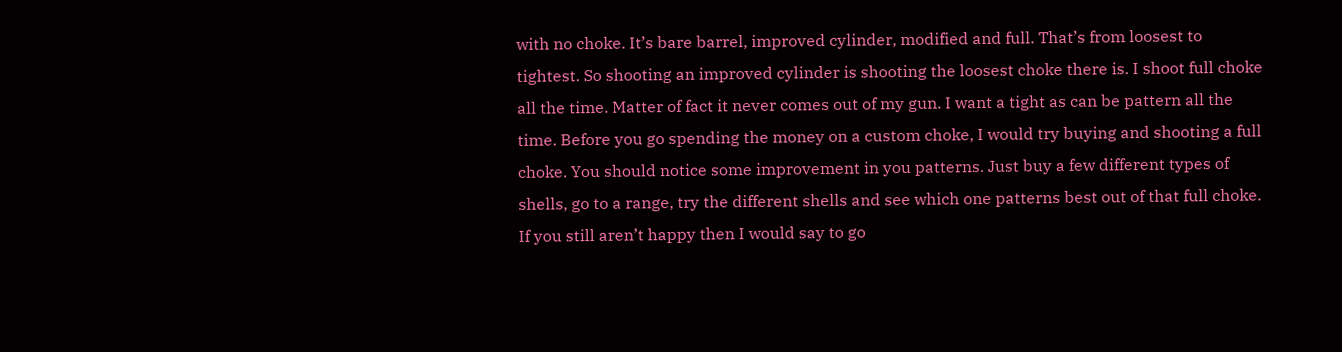with no choke. It’s bare barrel, improved cylinder, modified and full. That’s from loosest to tightest. So shooting an improved cylinder is shooting the loosest choke there is. I shoot full choke all the time. Matter of fact it never comes out of my gun. I want a tight as can be pattern all the time. Before you go spending the money on a custom choke, I would try buying and shooting a full choke. You should notice some improvement in you patterns. Just buy a few different types of shells, go to a range, try the different shells and see which one patterns best out of that full choke. If you still aren’t happy then I would say to go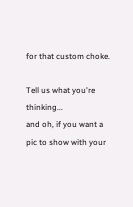for that custom choke.

Tell us what you're thinking...
and oh, if you want a pic to show with your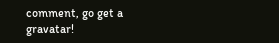comment, go get a gravatar!